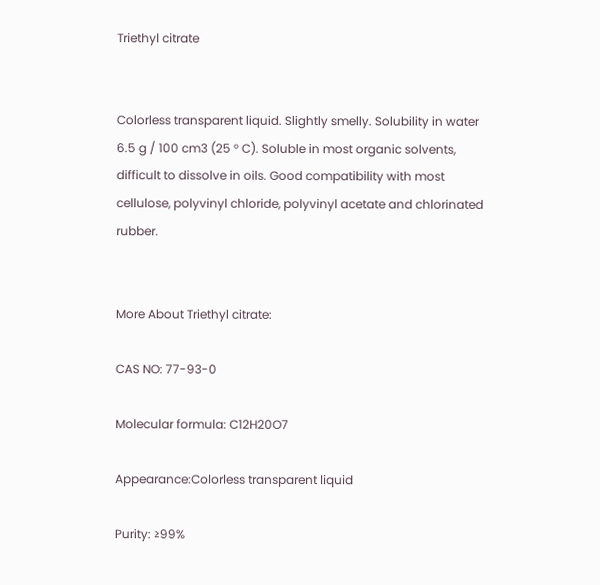Triethyl citrate


Colorless transparent liquid. Slightly smelly. Solubility in water 6.5 g / 100 cm3 (25 ° C). Soluble in most organic solvents, difficult to dissolve in oils. Good compatibility with most cellulose, polyvinyl chloride, polyvinyl acetate and chlorinated rubber.


More About Triethyl citrate:

CAS NO: 77-93-0

Molecular formula: C12H20O7

Appearance:Colorless transparent liquid

Purity: ≥99%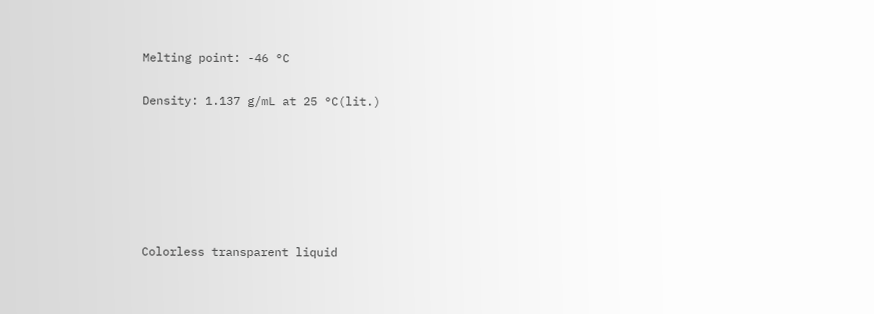Melting point: -46 °C

Density: 1.137 g/mL at 25 °C(lit.)






Colorless transparent liquid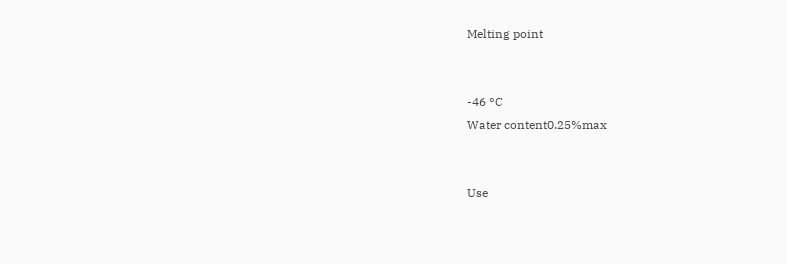Melting point


-46 °C
Water content0.25%max


Use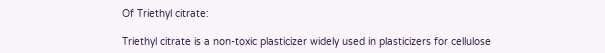Of Triethyl citrate:

Triethyl citrate is a non-toxic plasticizer widely used in plasticizers for cellulose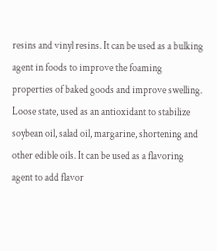resins and vinyl resins. It can be used as a bulking agent in foods to improve the foaming properties of baked goods and improve swelling. Loose state, used as an antioxidant to stabilize soybean oil, salad oil, margarine, shortening and other edible oils. It can be used as a flavoring agent to add flavor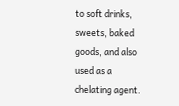to soft drinks, sweets, baked goods, and also used as a chelating agent.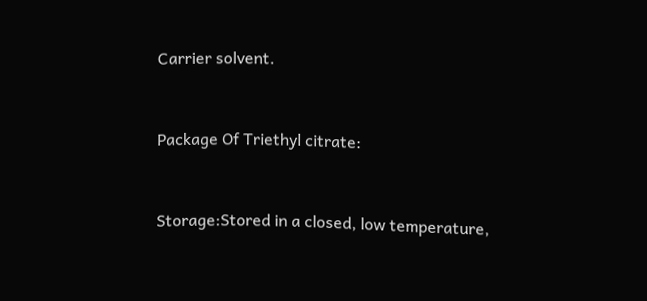Carrier solvent.


Package Of Triethyl citrate:


Storage:Stored in a closed, low temperature,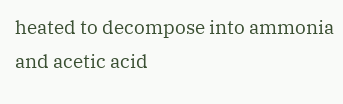heated to decompose into ammonia and acetic acid